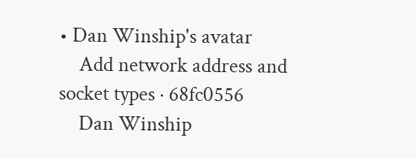• Dan Winship's avatar
    Add network address and socket types · 68fc0556
    Dan Winship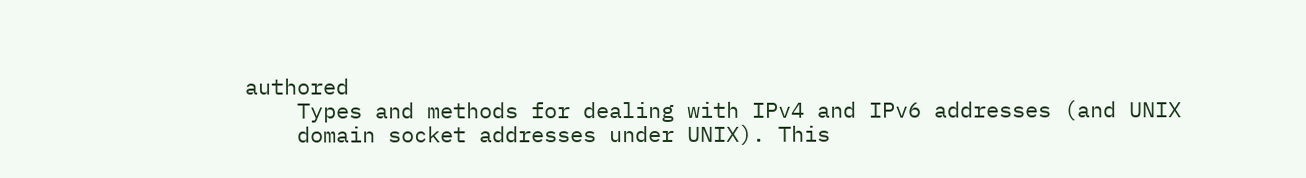authored
    Types and methods for dealing with IPv4 and IPv6 addresses (and UNIX
    domain socket addresses under UNIX). This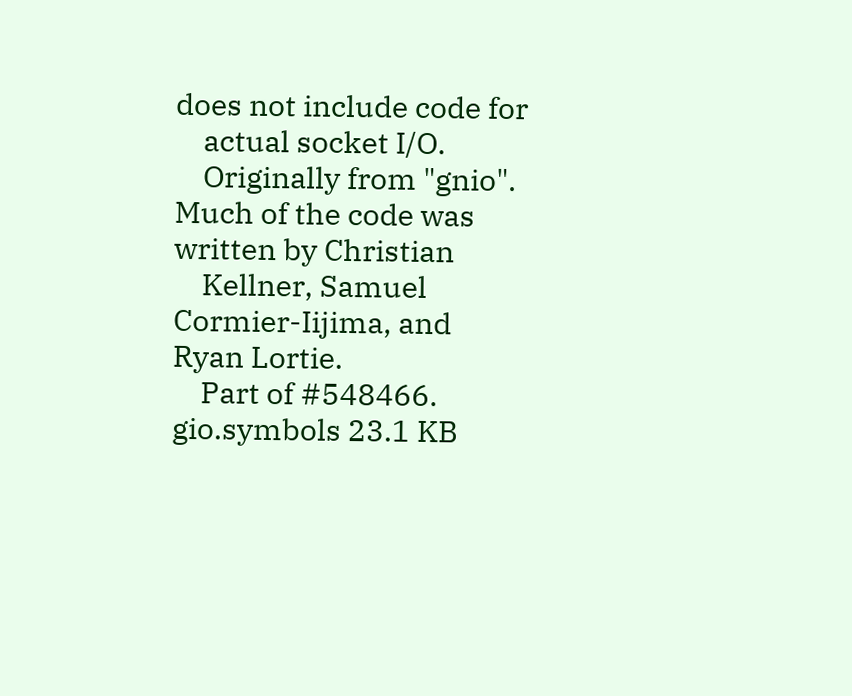does not include code for
    actual socket I/O.
    Originally from "gnio". Much of the code was written by Christian
    Kellner, Samuel Cormier-Iijima, and Ryan Lortie.
    Part of #548466.
gio.symbols 23.1 KB